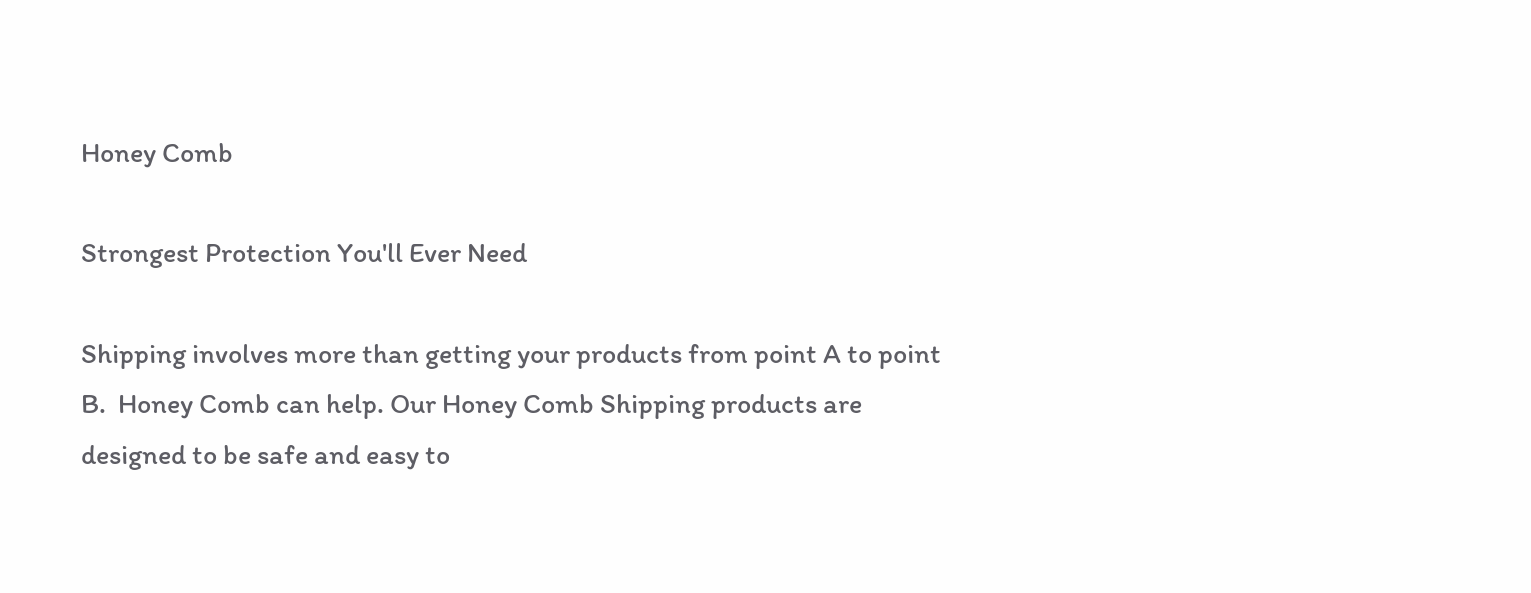Honey Comb

Strongest Protection You'll Ever Need

Shipping involves more than getting your products from point A to point B.  Honey Comb can help. Our Honey Comb Shipping products are designed to be safe and easy to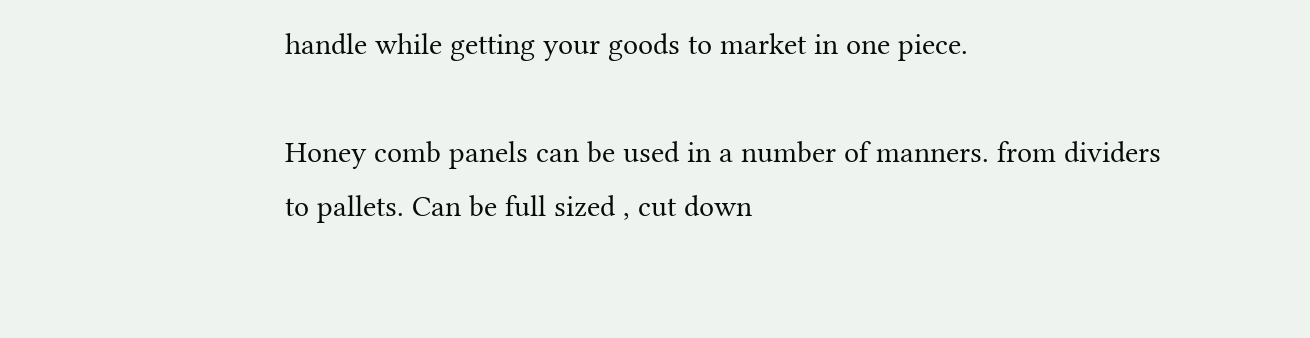handle while getting your goods to market in one piece.

Honey comb panels can be used in a number of manners. from dividers to pallets. Can be full sized , cut down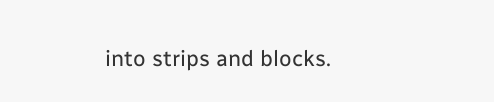into strips and blocks.